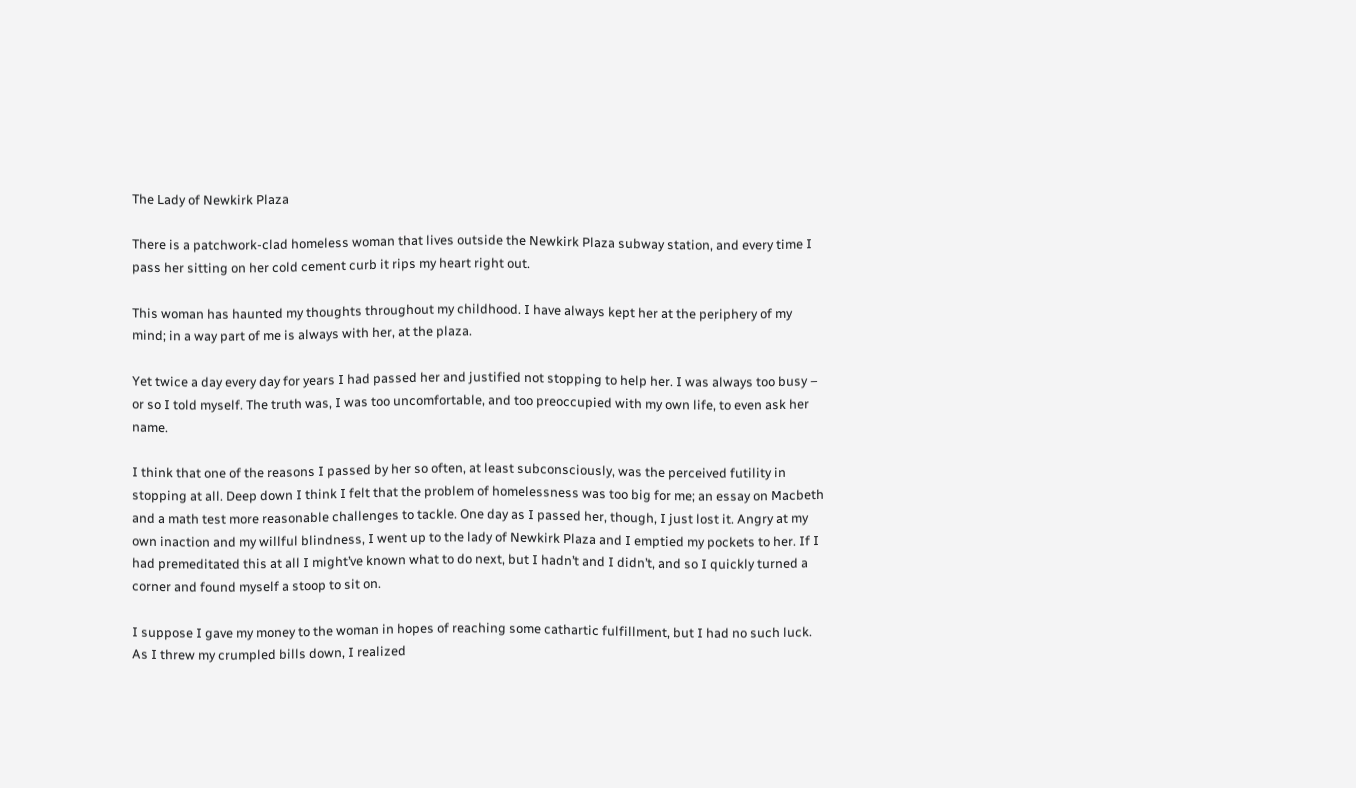The Lady of Newkirk Plaza

There is a patchwork-clad homeless woman that lives outside the Newkirk Plaza subway station, and every time I pass her sitting on her cold cement curb it rips my heart right out.

This woman has haunted my thoughts throughout my childhood. I have always kept her at the periphery of my mind; in a way part of me is always with her, at the plaza.

Yet twice a day every day for years I had passed her and justified not stopping to help her. I was always too busy – or so I told myself. The truth was, I was too uncomfortable, and too preoccupied with my own life, to even ask her name.

I think that one of the reasons I passed by her so often, at least subconsciously, was the perceived futility in stopping at all. Deep down I think I felt that the problem of homelessness was too big for me; an essay on Macbeth and a math test more reasonable challenges to tackle. One day as I passed her, though, I just lost it. Angry at my own inaction and my willful blindness, I went up to the lady of Newkirk Plaza and I emptied my pockets to her. If I had premeditated this at all I might’ve known what to do next, but I hadn’t and I didn’t, and so I quickly turned a corner and found myself a stoop to sit on.

I suppose I gave my money to the woman in hopes of reaching some cathartic fulfillment, but I had no such luck. As I threw my crumpled bills down, I realized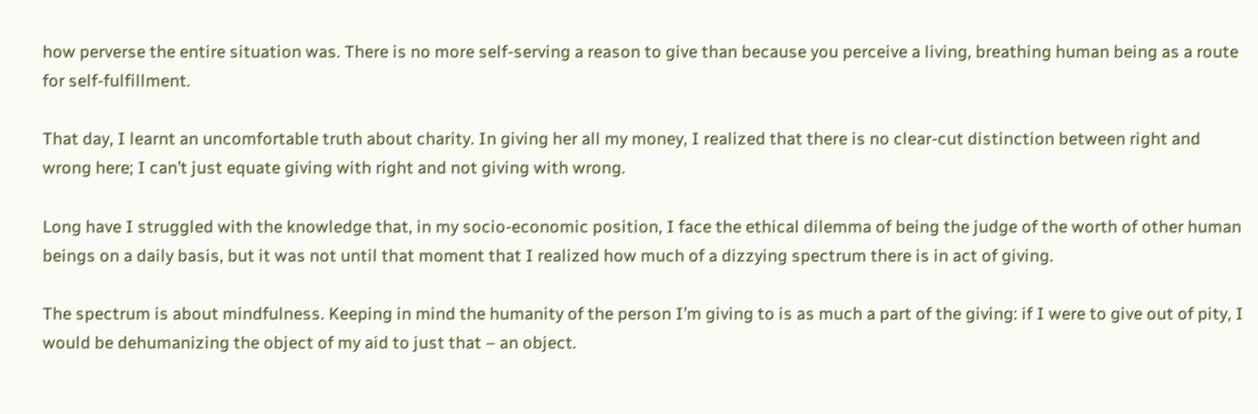how perverse the entire situation was. There is no more self-serving a reason to give than because you perceive a living, breathing human being as a route for self-fulfillment.

That day, I learnt an uncomfortable truth about charity. In giving her all my money, I realized that there is no clear-cut distinction between right and wrong here; I can’t just equate giving with right and not giving with wrong.

Long have I struggled with the knowledge that, in my socio-economic position, I face the ethical dilemma of being the judge of the worth of other human beings on a daily basis, but it was not until that moment that I realized how much of a dizzying spectrum there is in act of giving.

The spectrum is about mindfulness. Keeping in mind the humanity of the person I’m giving to is as much a part of the giving: if I were to give out of pity, I would be dehumanizing the object of my aid to just that – an object.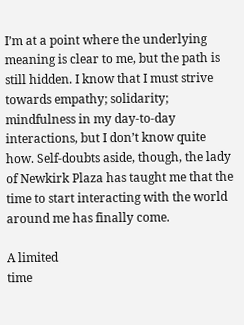I’m at a point where the underlying meaning is clear to me, but the path is still hidden. I know that I must strive towards empathy; solidarity; mindfulness in my day-to-day interactions, but I don’t know quite how. Self-doubts aside, though, the lady of Newkirk Plaza has taught me that the time to start interacting with the world around me has finally come.

A limited
time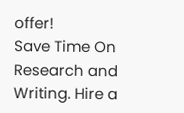offer!
Save Time On Research and Writing. Hire a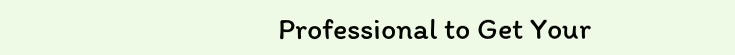Professional to Get Your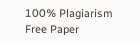100% Plagiarism Free Paper